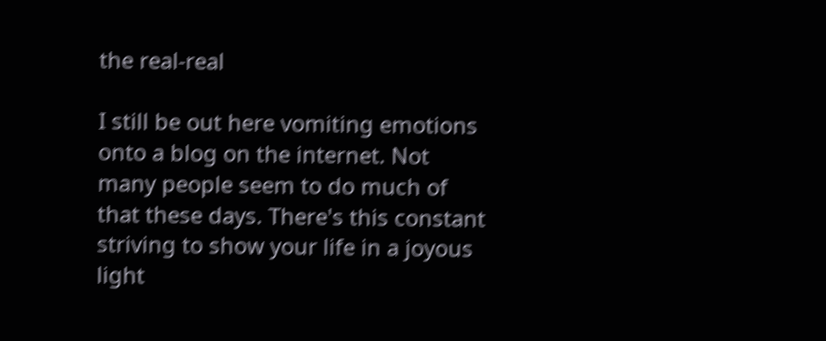the real-real

I still be out here vomiting emotions onto a blog on the internet. Not many people seem to do much of that these days. There's this constant striving to show your life in a joyous light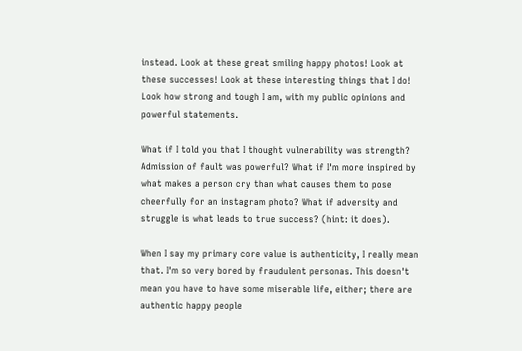instead. Look at these great smiling happy photos! Look at these successes! Look at these interesting things that I do! Look how strong and tough I am, with my public opinions and powerful statements.

What if I told you that I thought vulnerability was strength? Admission of fault was powerful? What if I'm more inspired by what makes a person cry than what causes them to pose cheerfully for an instagram photo? What if adversity and struggle is what leads to true success? (hint: it does).

When I say my primary core value is authenticity, I really mean that. I'm so very bored by fraudulent personas. This doesn't mean you have to have some miserable life, either; there are authentic happy people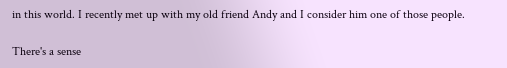in this world. I recently met up with my old friend Andy and I consider him one of those people.

There's a sense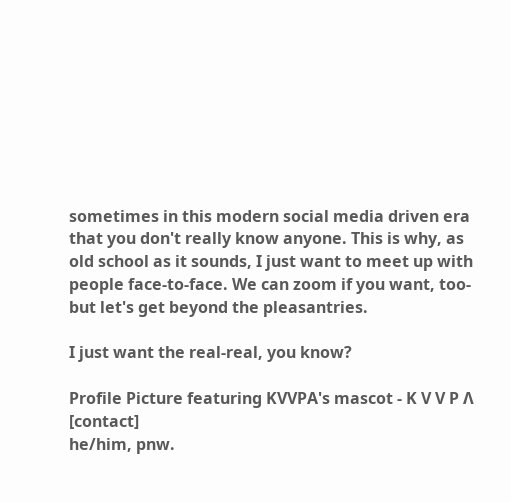sometimes in this modern social media driven era that you don't really know anyone. This is why, as old school as it sounds, I just want to meet up with people face-to-face. We can zoom if you want, too- but let's get beyond the pleasantries.

I just want the real-real, you know?

Profile Picture featuring KVVPA's mascot - K V V P Λ  [contact]
he/him, pnw.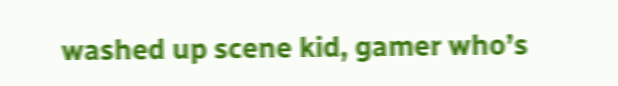washed up scene kid, gamer who’s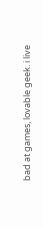bad at games, lovable geek. i live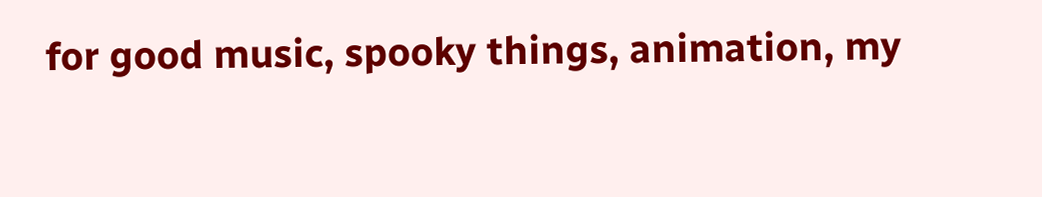for good music, spooky things, animation, my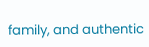family, and authentic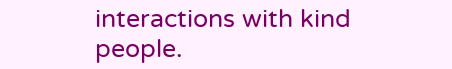interactions with kind people.